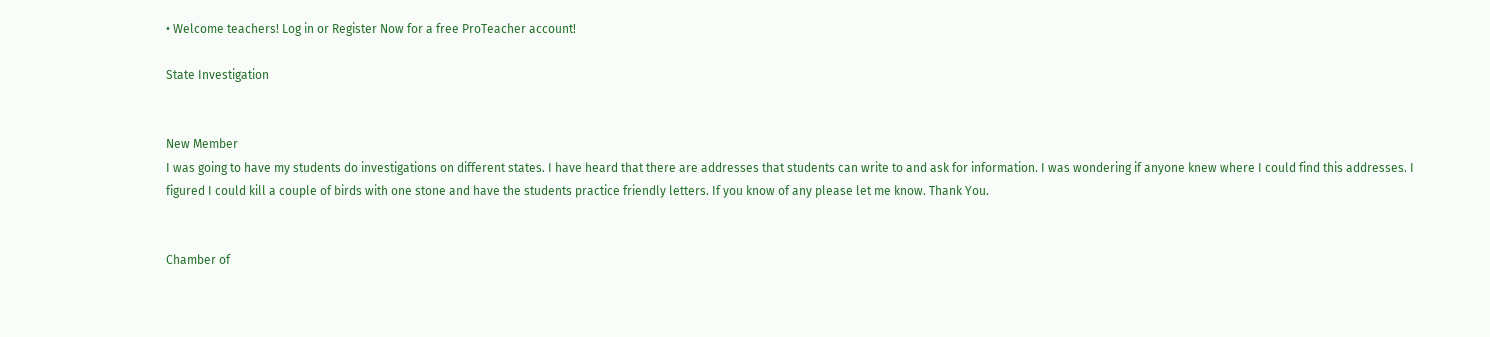• Welcome teachers! Log in or Register Now for a free ProTeacher account!

State Investigation


New Member
I was going to have my students do investigations on different states. I have heard that there are addresses that students can write to and ask for information. I was wondering if anyone knew where I could find this addresses. I figured I could kill a couple of birds with one stone and have the students practice friendly letters. If you know of any please let me know. Thank You.


Chamber of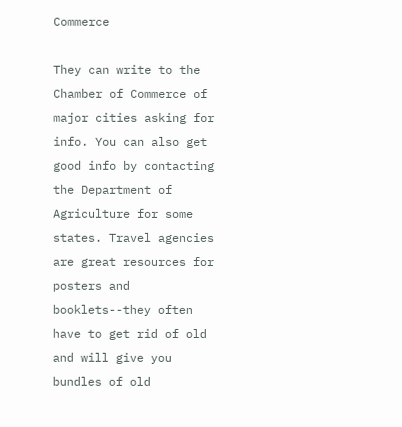Commerce

They can write to the Chamber of Commerce of major cities asking for info. You can also get good info by contacting the Department of Agriculture for some states. Travel agencies are great resources for posters and booklets--they often have to get rid of old and will give you bundles of old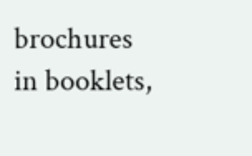brochures in booklets,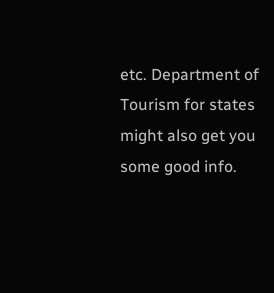etc. Department of Tourism for states might also get you some good info.